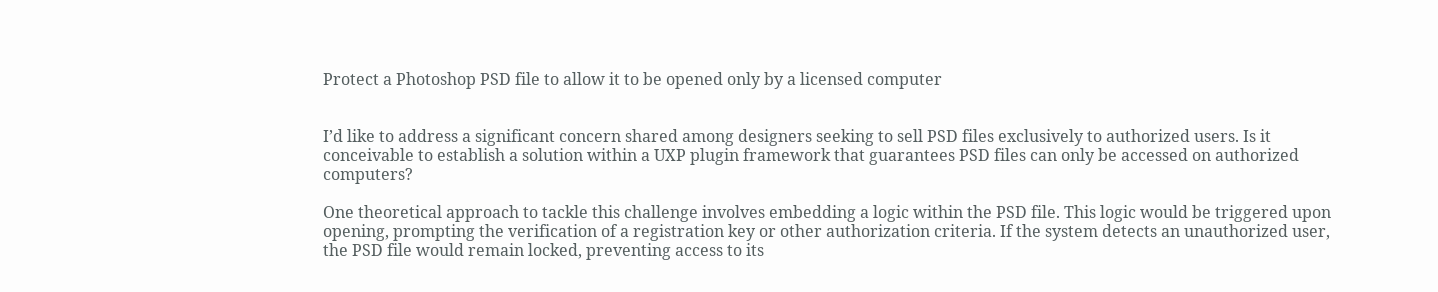Protect a Photoshop PSD file to allow it to be opened only by a licensed computer


I’d like to address a significant concern shared among designers seeking to sell PSD files exclusively to authorized users. Is it conceivable to establish a solution within a UXP plugin framework that guarantees PSD files can only be accessed on authorized computers?

One theoretical approach to tackle this challenge involves embedding a logic within the PSD file. This logic would be triggered upon opening, prompting the verification of a registration key or other authorization criteria. If the system detects an unauthorized user, the PSD file would remain locked, preventing access to its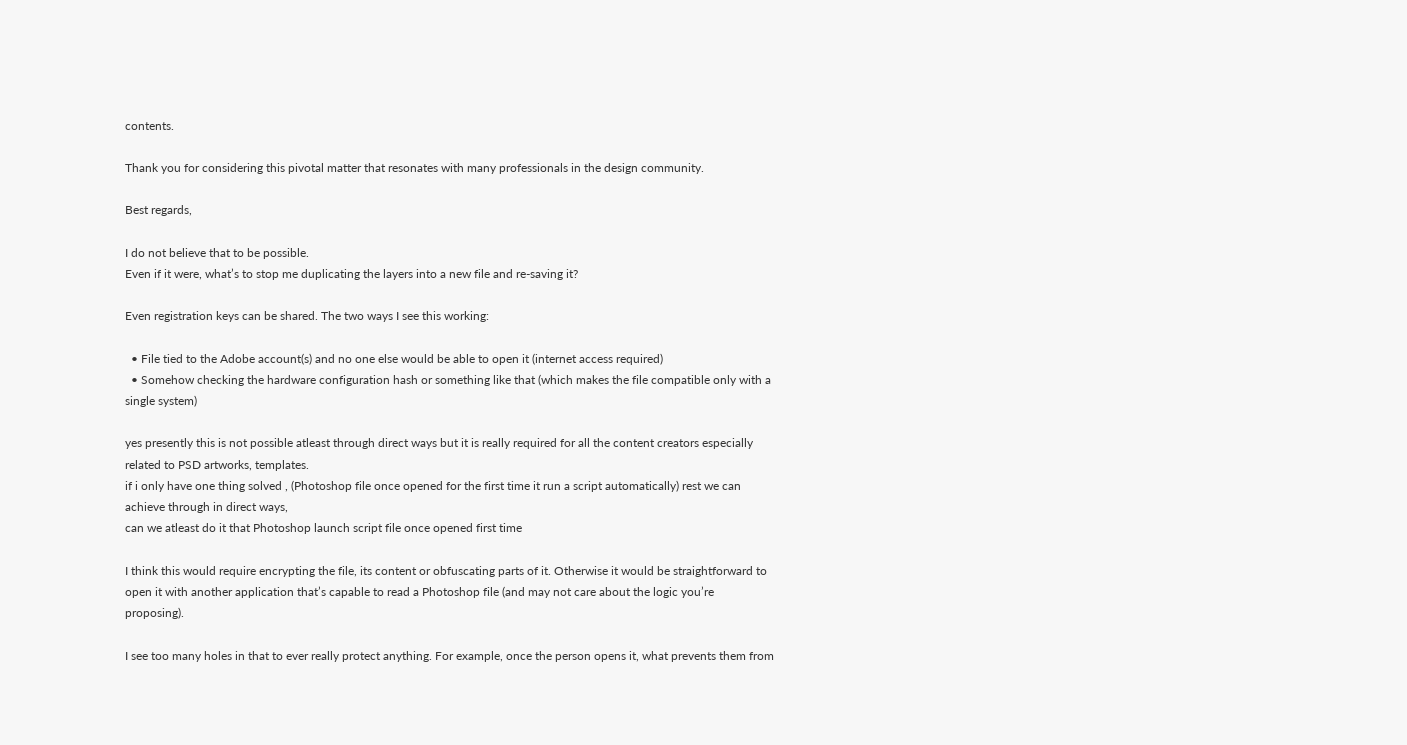contents.

Thank you for considering this pivotal matter that resonates with many professionals in the design community.

Best regards,

I do not believe that to be possible.
Even if it were, what’s to stop me duplicating the layers into a new file and re-saving it?

Even registration keys can be shared. The two ways I see this working:

  • File tied to the Adobe account(s) and no one else would be able to open it (internet access required)
  • Somehow checking the hardware configuration hash or something like that (which makes the file compatible only with a single system)

yes presently this is not possible atleast through direct ways but it is really required for all the content creators especially related to PSD artworks, templates.
if i only have one thing solved , (Photoshop file once opened for the first time it run a script automatically) rest we can achieve through in direct ways,
can we atleast do it that Photoshop launch script file once opened first time

I think this would require encrypting the file, its content or obfuscating parts of it. Otherwise it would be straightforward to open it with another application that’s capable to read a Photoshop file (and may not care about the logic you’re proposing).

I see too many holes in that to ever really protect anything. For example, once the person opens it, what prevents them from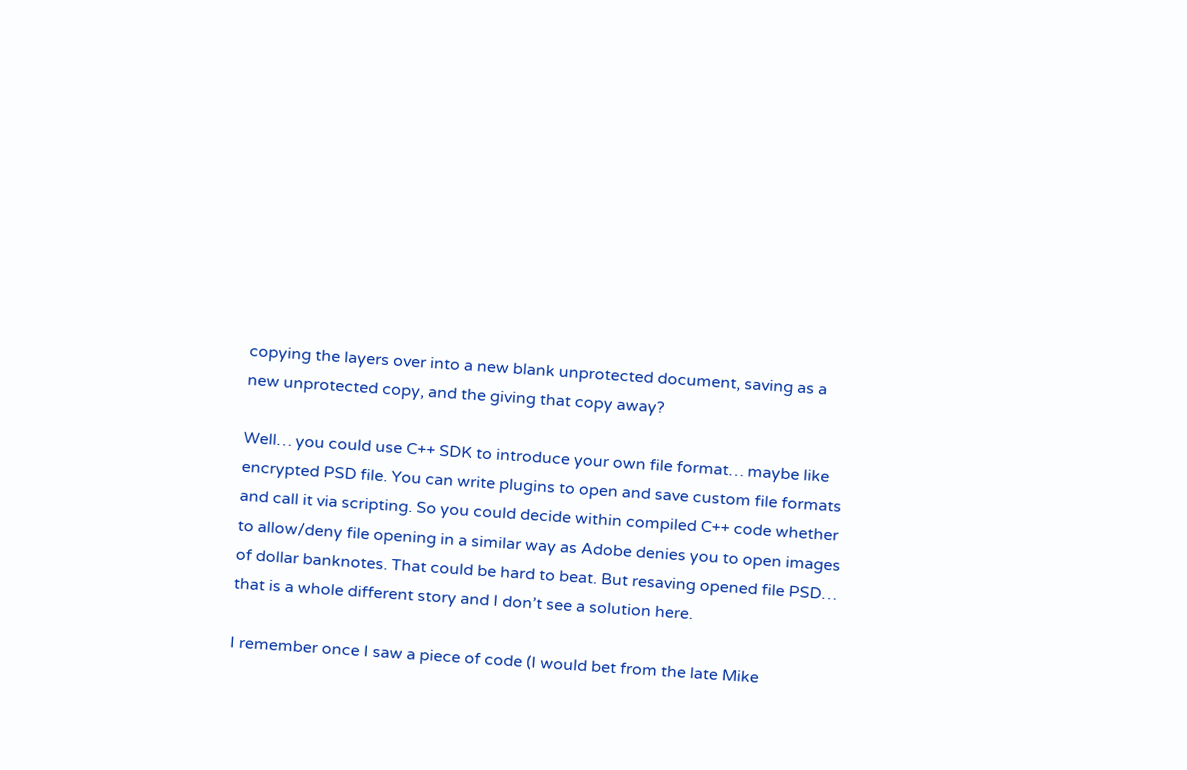copying the layers over into a new blank unprotected document, saving as a new unprotected copy, and the giving that copy away?

Well… you could use C++ SDK to introduce your own file format… maybe like encrypted PSD file. You can write plugins to open and save custom file formats and call it via scripting. So you could decide within compiled C++ code whether to allow/deny file opening in a similar way as Adobe denies you to open images of dollar banknotes. That could be hard to beat. But resaving opened file PSD… that is a whole different story and I don’t see a solution here.

I remember once I saw a piece of code (I would bet from the late Mike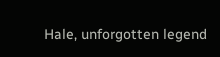Hale, unforgotten legend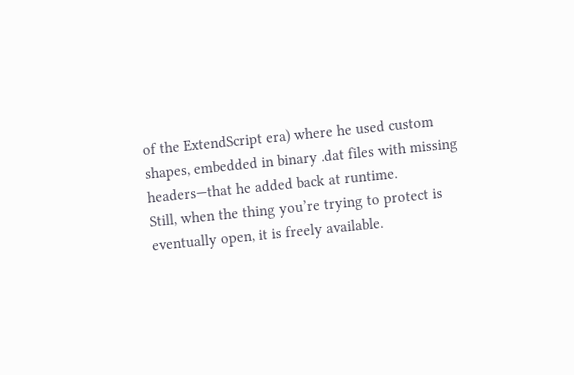of the ExtendScript era) where he used custom shapes, embedded in binary .dat files with missing headers—that he added back at runtime.
Still, when the thing you’re trying to protect is eventually open, it is freely available.